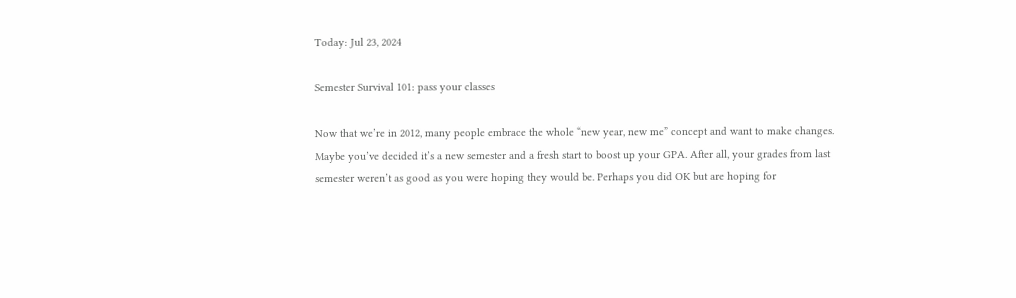Today: Jul 23, 2024

Semester Survival 101: pass your classes

Now that we’re in 2012, many people embrace the whole “new year, new me” concept and want to make changes. Maybe you’ve decided it’s a new semester and a fresh start to boost up your GPA. After all, your grades from last semester weren’t as good as you were hoping they would be. Perhaps you did OK but are hoping for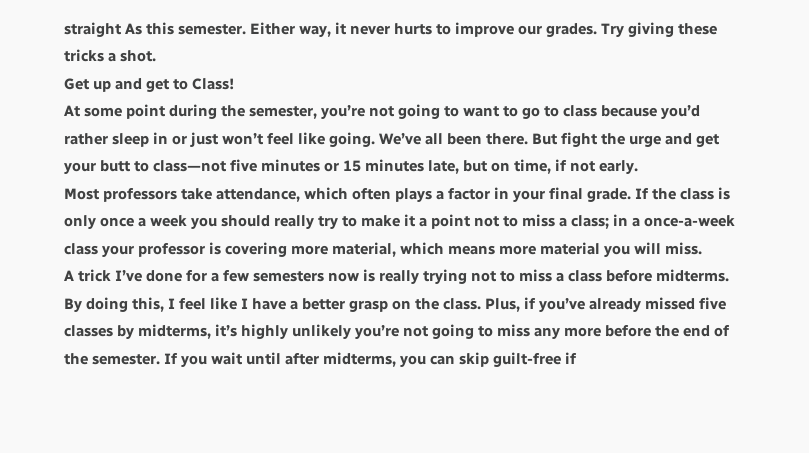straight As this semester. Either way, it never hurts to improve our grades. Try giving these tricks a shot.
Get up and get to Class!
At some point during the semester, you’re not going to want to go to class because you’d rather sleep in or just won’t feel like going. We’ve all been there. But fight the urge and get your butt to class—not five minutes or 15 minutes late, but on time, if not early.
Most professors take attendance, which often plays a factor in your final grade. If the class is only once a week you should really try to make it a point not to miss a class; in a once-a-week class your professor is covering more material, which means more material you will miss.
A trick I’ve done for a few semesters now is really trying not to miss a class before midterms. By doing this, I feel like I have a better grasp on the class. Plus, if you’ve already missed five classes by midterms, it’s highly unlikely you’re not going to miss any more before the end of the semester. If you wait until after midterms, you can skip guilt-free if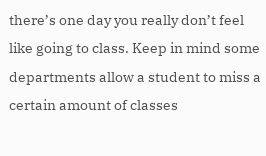there’s one day you really don’t feel like going to class. Keep in mind some departments allow a student to miss a certain amount of classes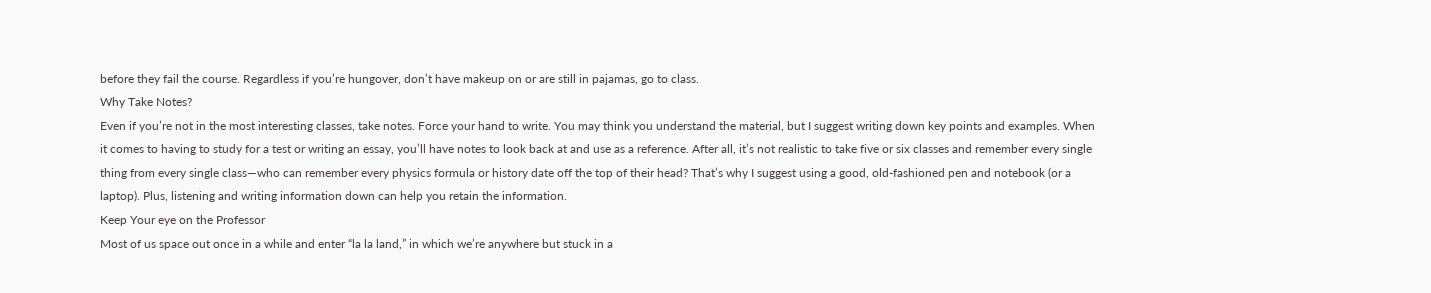before they fail the course. Regardless if you’re hungover, don’t have makeup on or are still in pajamas, go to class.
Why Take Notes?
Even if you’re not in the most interesting classes, take notes. Force your hand to write. You may think you understand the material, but I suggest writing down key points and examples. When it comes to having to study for a test or writing an essay, you’ll have notes to look back at and use as a reference. After all, it’s not realistic to take five or six classes and remember every single thing from every single class—who can remember every physics formula or history date off the top of their head? That’s why I suggest using a good, old-fashioned pen and notebook (or a laptop). Plus, listening and writing information down can help you retain the information.
Keep Your eye on the Professor
Most of us space out once in a while and enter “la la land,” in which we’re anywhere but stuck in a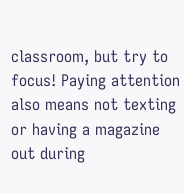classroom, but try to focus! Paying attention also means not texting or having a magazine out during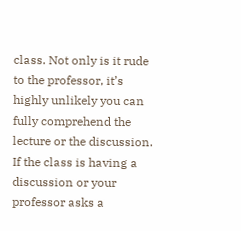class. Not only is it rude to the professor, it’s highly unlikely you can fully comprehend the lecture or the discussion. If the class is having a discussion or your professor asks a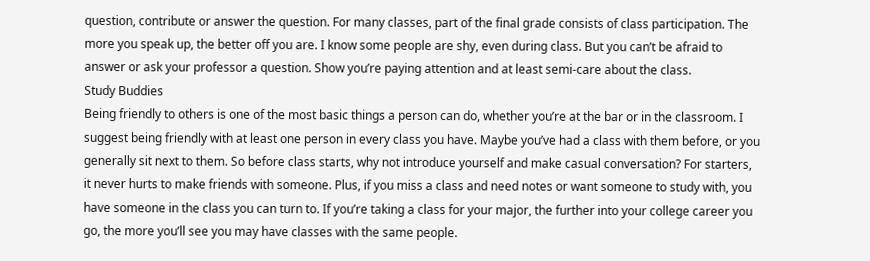question, contribute or answer the question. For many classes, part of the final grade consists of class participation. The more you speak up, the better off you are. I know some people are shy, even during class. But you can’t be afraid to answer or ask your professor a question. Show you’re paying attention and at least semi-care about the class.
Study Buddies
Being friendly to others is one of the most basic things a person can do, whether you’re at the bar or in the classroom. I suggest being friendly with at least one person in every class you have. Maybe you’ve had a class with them before, or you generally sit next to them. So before class starts, why not introduce yourself and make casual conversation? For starters, it never hurts to make friends with someone. Plus, if you miss a class and need notes or want someone to study with, you have someone in the class you can turn to. If you’re taking a class for your major, the further into your college career you go, the more you’ll see you may have classes with the same people.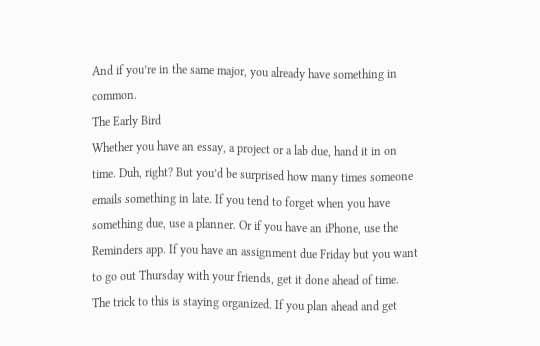And if you’re in the same major, you already have something in common.
The Early Bird
Whether you have an essay, a project or a lab due, hand it in on time. Duh, right? But you’d be surprised how many times someone emails something in late. If you tend to forget when you have something due, use a planner. Or if you have an iPhone, use the Reminders app. If you have an assignment due Friday but you want to go out Thursday with your friends, get it done ahead of time. The trick to this is staying organized. If you plan ahead and get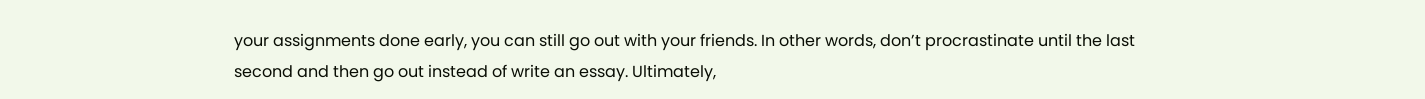your assignments done early, you can still go out with your friends. In other words, don’t procrastinate until the last second and then go out instead of write an essay. Ultimately,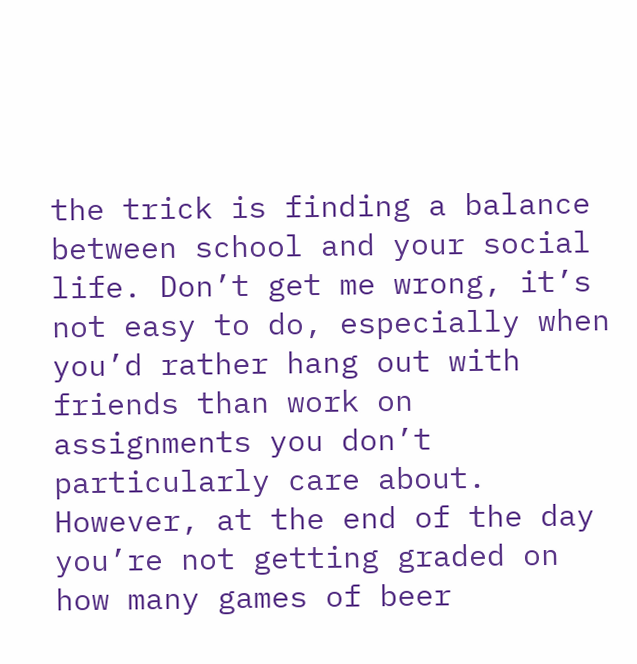the trick is finding a balance between school and your social life. Don’t get me wrong, it’s not easy to do, especially when you’d rather hang out with friends than work on assignments you don’t particularly care about. However, at the end of the day you’re not getting graded on how many games of beer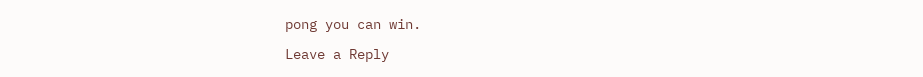pong you can win.

Leave a Reply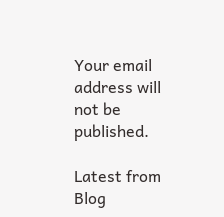Your email address will not be published.

Latest from Blog